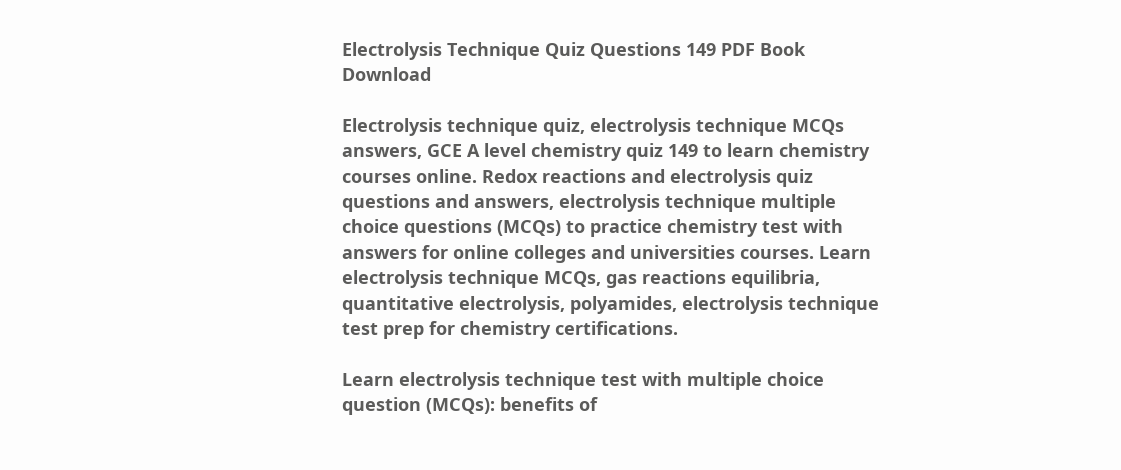Electrolysis Technique Quiz Questions 149 PDF Book Download

Electrolysis technique quiz, electrolysis technique MCQs answers, GCE A level chemistry quiz 149 to learn chemistry courses online. Redox reactions and electrolysis quiz questions and answers, electrolysis technique multiple choice questions (MCQs) to practice chemistry test with answers for online colleges and universities courses. Learn electrolysis technique MCQs, gas reactions equilibria, quantitative electrolysis, polyamides, electrolysis technique test prep for chemistry certifications.

Learn electrolysis technique test with multiple choice question (MCQs): benefits of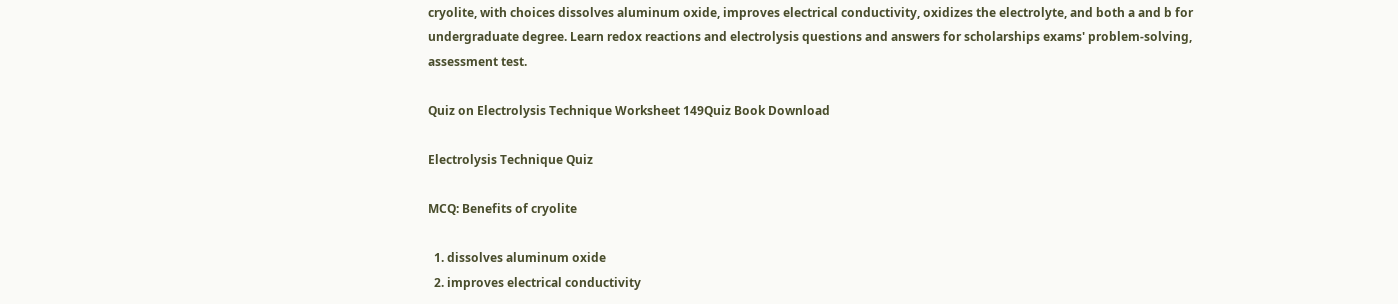cryolite, with choices dissolves aluminum oxide, improves electrical conductivity, oxidizes the electrolyte, and both a and b for undergraduate degree. Learn redox reactions and electrolysis questions and answers for scholarships exams' problem-solving, assessment test.

Quiz on Electrolysis Technique Worksheet 149Quiz Book Download

Electrolysis Technique Quiz

MCQ: Benefits of cryolite

  1. dissolves aluminum oxide
  2. improves electrical conductivity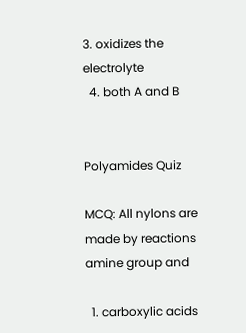3. oxidizes the electrolyte
  4. both A and B


Polyamides Quiz

MCQ: All nylons are made by reactions amine group and

  1. carboxylic acids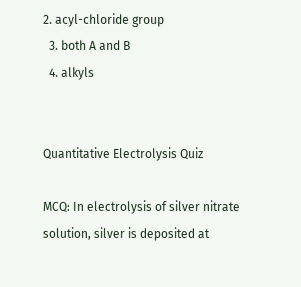2. acyl-chloride group
  3. both A and B
  4. alkyls


Quantitative Electrolysis Quiz

MCQ: In electrolysis of silver nitrate solution, silver is deposited at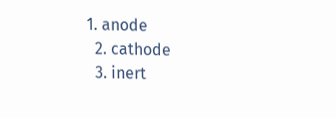1. anode
  2. cathode
  3. inert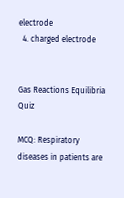electrode
  4. charged electrode


Gas Reactions Equilibria Quiz

MCQ: Respiratory diseases in patients are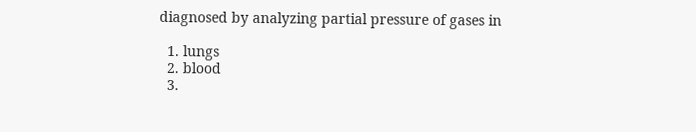diagnosed by analyzing partial pressure of gases in

  1. lungs
  2. blood
  3.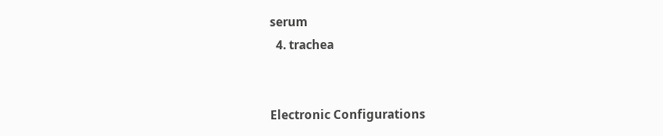serum
  4. trachea


Electronic Configurations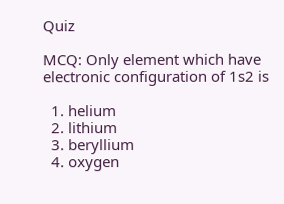Quiz

MCQ: Only element which have electronic configuration of 1s2 is

  1. helium
  2. lithium
  3. beryllium
  4. oxygen